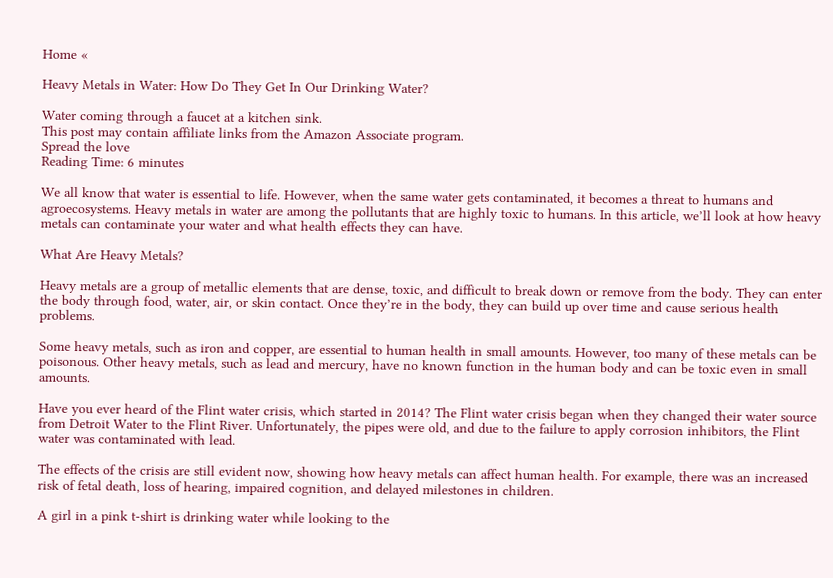Home «

Heavy Metals in Water: How Do They Get In Our Drinking Water?

Water coming through a faucet at a kitchen sink.
This post may contain affiliate links from the Amazon Associate program.
Spread the love
Reading Time: 6 minutes

We all know that water is essential to life. However, when the same water gets contaminated, it becomes a threat to humans and agroecosystems. Heavy metals in water are among the pollutants that are highly toxic to humans. In this article, we’ll look at how heavy metals can contaminate your water and what health effects they can have.

What Are Heavy Metals?

Heavy metals are a group of metallic elements that are dense, toxic, and difficult to break down or remove from the body. They can enter the body through food, water, air, or skin contact. Once they’re in the body, they can build up over time and cause serious health problems.

Some heavy metals, such as iron and copper, are essential to human health in small amounts. However, too many of these metals can be poisonous. Other heavy metals, such as lead and mercury, have no known function in the human body and can be toxic even in small amounts.

Have you ever heard of the Flint water crisis, which started in 2014? The Flint water crisis began when they changed their water source from Detroit Water to the Flint River. Unfortunately, the pipes were old, and due to the failure to apply corrosion inhibitors, the Flint water was contaminated with lead.

The effects of the crisis are still evident now, showing how heavy metals can affect human health. For example, there was an increased risk of fetal death, loss of hearing, impaired cognition, and delayed milestones in children.

A girl in a pink t-shirt is drinking water while looking to the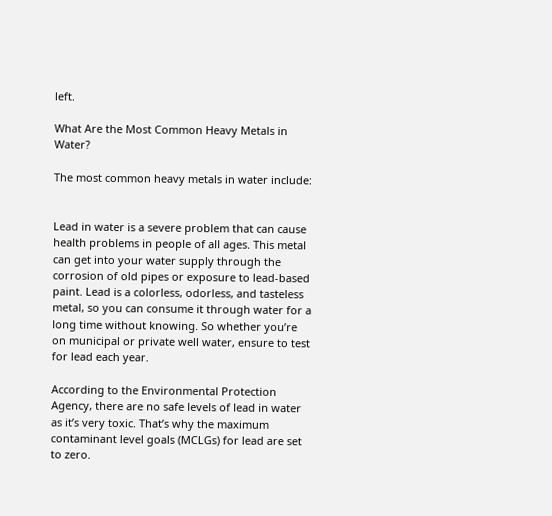left.

What Are the Most Common Heavy Metals in Water?

The most common heavy metals in water include:


Lead in water is a severe problem that can cause health problems in people of all ages. This metal can get into your water supply through the corrosion of old pipes or exposure to lead-based paint. Lead is a colorless, odorless, and tasteless metal, so you can consume it through water for a long time without knowing. So whether you’re on municipal or private well water, ensure to test for lead each year.

According to the Environmental Protection Agency, there are no safe levels of lead in water as it’s very toxic. That’s why the maximum contaminant level goals (MCLGs) for lead are set to zero.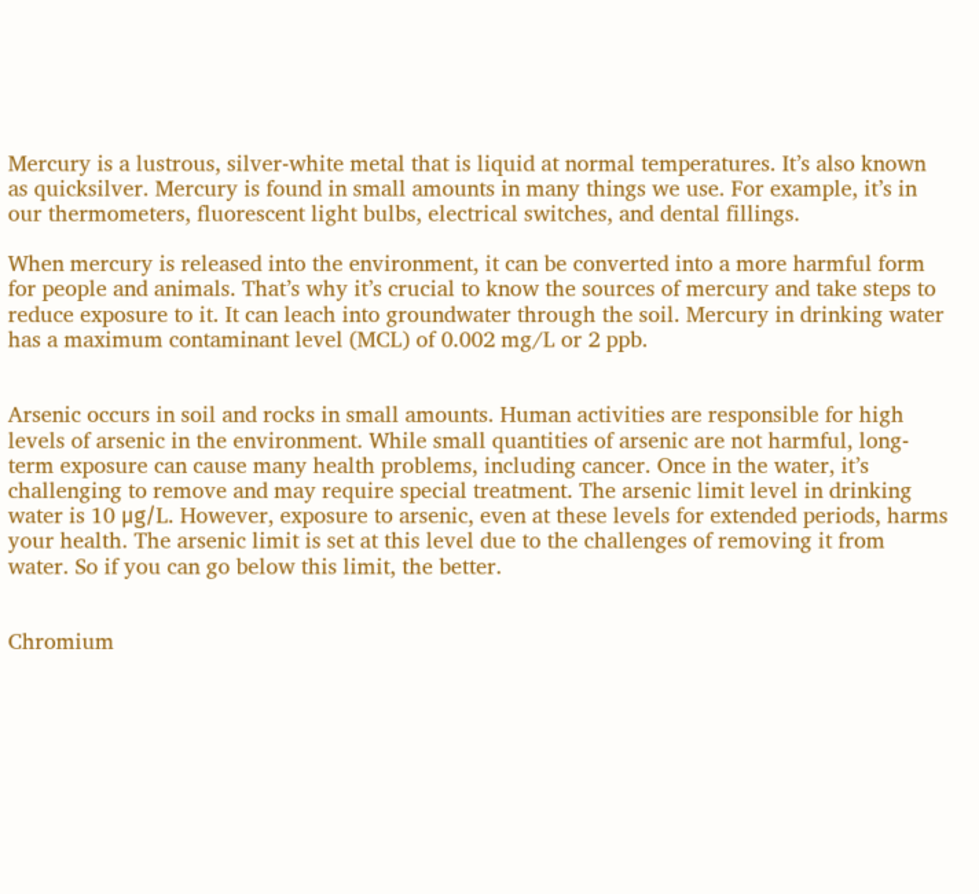Mercury is a lustrous, silver-white metal that is liquid at normal temperatures. It’s also known as quicksilver. Mercury is found in small amounts in many things we use. For example, it’s in our thermometers, fluorescent light bulbs, electrical switches, and dental fillings.

When mercury is released into the environment, it can be converted into a more harmful form for people and animals. That’s why it’s crucial to know the sources of mercury and take steps to reduce exposure to it. It can leach into groundwater through the soil. Mercury in drinking water has a maximum contaminant level (MCL) of 0.002 mg/L or 2 ppb.


Arsenic occurs in soil and rocks in small amounts. Human activities are responsible for high levels of arsenic in the environment. While small quantities of arsenic are not harmful, long-term exposure can cause many health problems, including cancer. Once in the water, it’s challenging to remove and may require special treatment. The arsenic limit level in drinking water is 10 μg/L. However, exposure to arsenic, even at these levels for extended periods, harms your health. The arsenic limit is set at this level due to the challenges of removing it from water. So if you can go below this limit, the better.


Chromium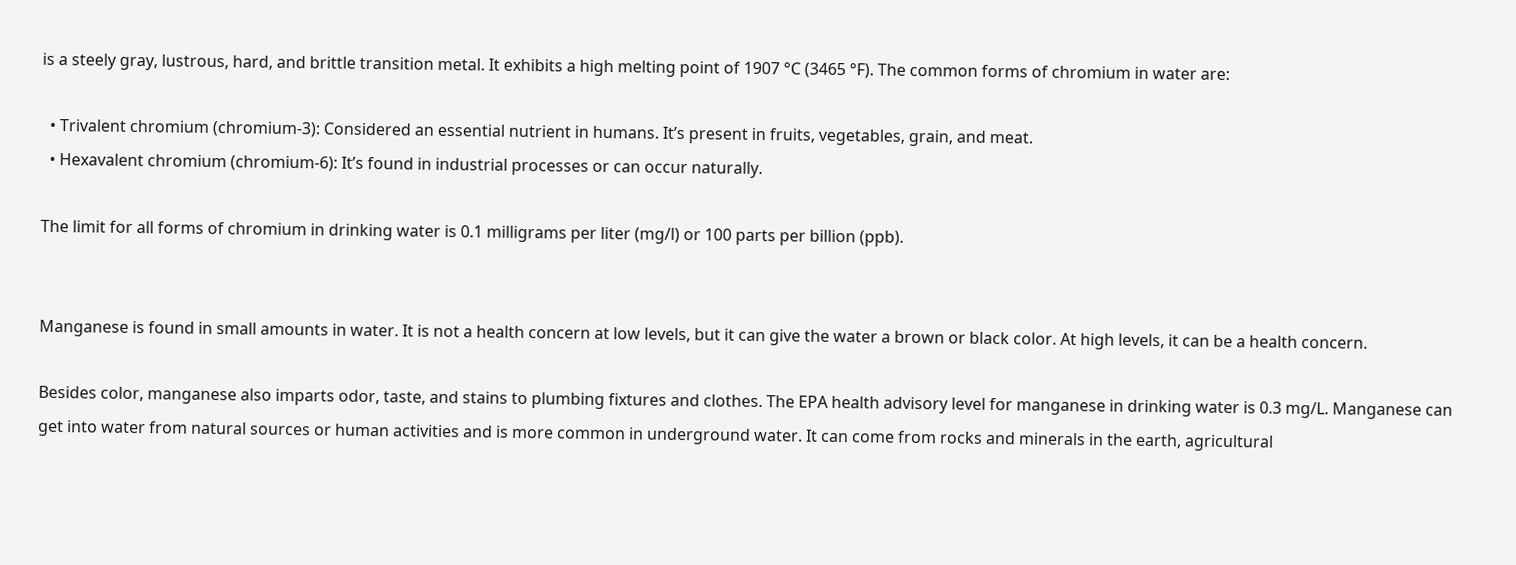is a steely gray, lustrous, hard, and brittle transition metal. It exhibits a high melting point of 1907 °C (3465 °F). The common forms of chromium in water are:

  • Trivalent chromium (chromium-3): Considered an essential nutrient in humans. It’s present in fruits, vegetables, grain, and meat.
  • Hexavalent chromium (chromium-6): It’s found in industrial processes or can occur naturally.

The limit for all forms of chromium in drinking water is 0.1 milligrams per liter (mg/l) or 100 parts per billion (ppb).


Manganese is found in small amounts in water. It is not a health concern at low levels, but it can give the water a brown or black color. At high levels, it can be a health concern.

Besides color, manganese also imparts odor, taste, and stains to plumbing fixtures and clothes. The EPA health advisory level for manganese in drinking water is 0.3 mg/L. Manganese can get into water from natural sources or human activities and is more common in underground water. It can come from rocks and minerals in the earth, agricultural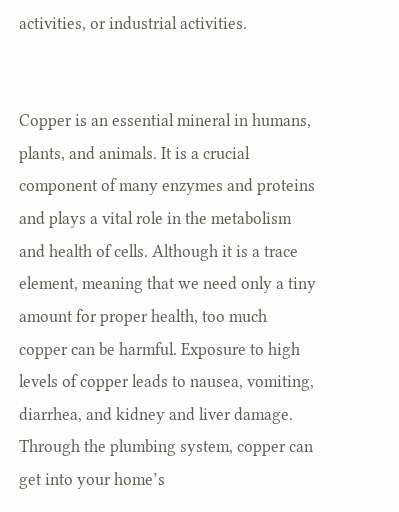activities, or industrial activities.


Copper is an essential mineral in humans, plants, and animals. It is a crucial component of many enzymes and proteins and plays a vital role in the metabolism and health of cells. Although it is a trace element, meaning that we need only a tiny amount for proper health, too much copper can be harmful. Exposure to high levels of copper leads to nausea, vomiting, diarrhea, and kidney and liver damage. Through the plumbing system, copper can get into your home’s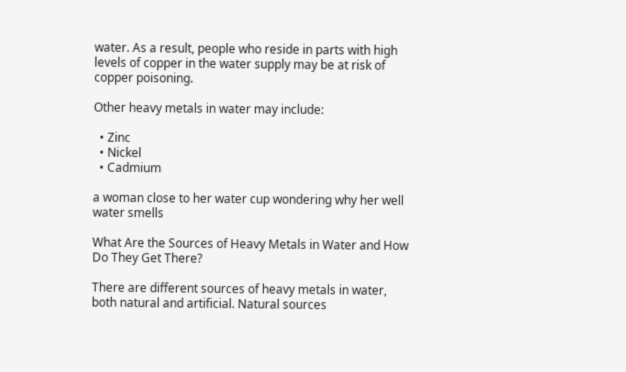water. As a result, people who reside in parts with high levels of copper in the water supply may be at risk of copper poisoning.

Other heavy metals in water may include:

  • Zinc
  • Nickel
  • Cadmium

a woman close to her water cup wondering why her well water smells

What Are the Sources of Heavy Metals in Water and How Do They Get There?

There are different sources of heavy metals in water, both natural and artificial. Natural sources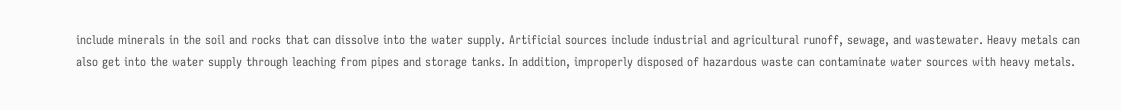include minerals in the soil and rocks that can dissolve into the water supply. Artificial sources include industrial and agricultural runoff, sewage, and wastewater. Heavy metals can also get into the water supply through leaching from pipes and storage tanks. In addition, improperly disposed of hazardous waste can contaminate water sources with heavy metals.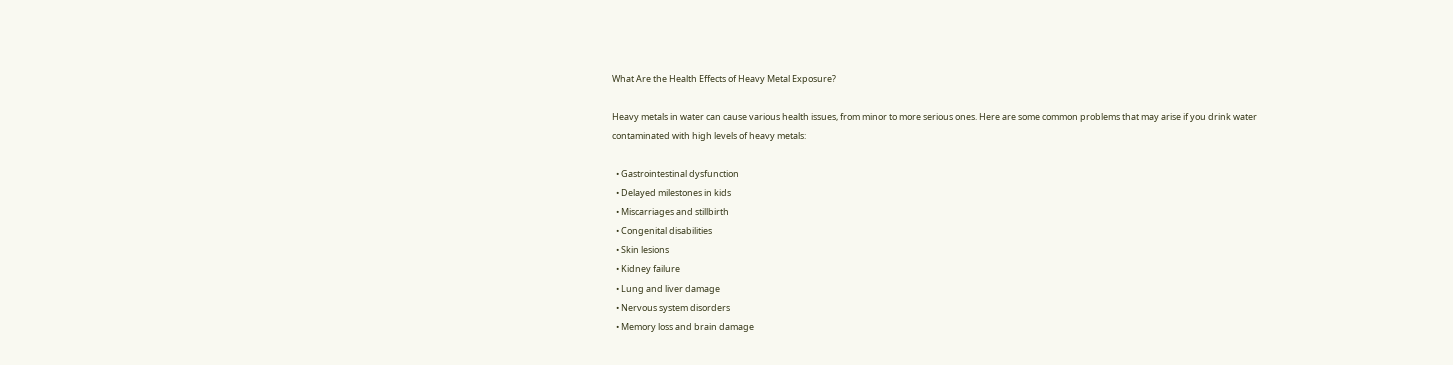What Are the Health Effects of Heavy Metal Exposure?

Heavy metals in water can cause various health issues, from minor to more serious ones. Here are some common problems that may arise if you drink water contaminated with high levels of heavy metals:

  • Gastrointestinal dysfunction
  • Delayed milestones in kids
  • Miscarriages and stillbirth
  • Congenital disabilities
  • Skin lesions
  • Kidney failure
  • Lung and liver damage
  • Nervous system disorders
  • Memory loss and brain damage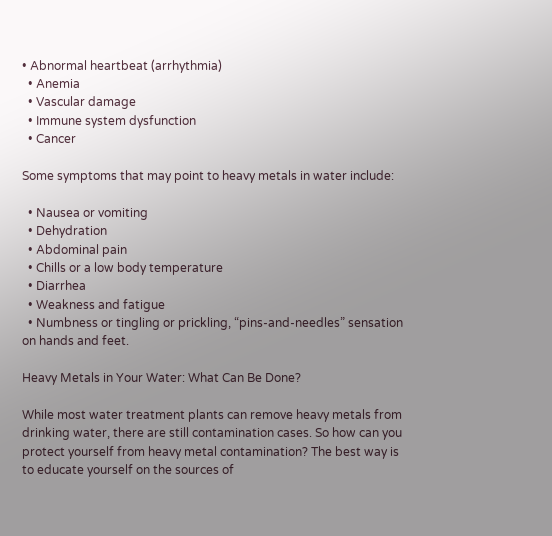• Abnormal heartbeat (arrhythmia)
  • Anemia
  • Vascular damage
  • Immune system dysfunction
  • Cancer

Some symptoms that may point to heavy metals in water include:

  • Nausea or vomiting
  • Dehydration
  • Abdominal pain
  • Chills or a low body temperature
  • Diarrhea
  • Weakness and fatigue
  • Numbness or tingling or prickling, “pins-and-needles” sensation on hands and feet.

Heavy Metals in Your Water: What Can Be Done?

While most water treatment plants can remove heavy metals from drinking water, there are still contamination cases. So how can you protect yourself from heavy metal contamination? The best way is to educate yourself on the sources of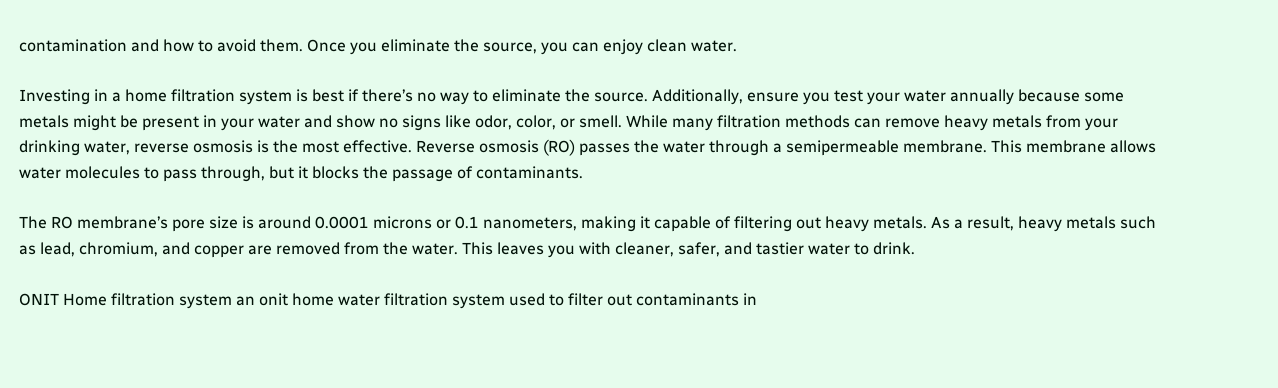contamination and how to avoid them. Once you eliminate the source, you can enjoy clean water.

Investing in a home filtration system is best if there’s no way to eliminate the source. Additionally, ensure you test your water annually because some metals might be present in your water and show no signs like odor, color, or smell. While many filtration methods can remove heavy metals from your drinking water, reverse osmosis is the most effective. Reverse osmosis (RO) passes the water through a semipermeable membrane. This membrane allows water molecules to pass through, but it blocks the passage of contaminants.

The RO membrane’s pore size is around 0.0001 microns or 0.1 nanometers, making it capable of filtering out heavy metals. As a result, heavy metals such as lead, chromium, and copper are removed from the water. This leaves you with cleaner, safer, and tastier water to drink.

ONIT Home filtration system an onit home water filtration system used to filter out contaminants in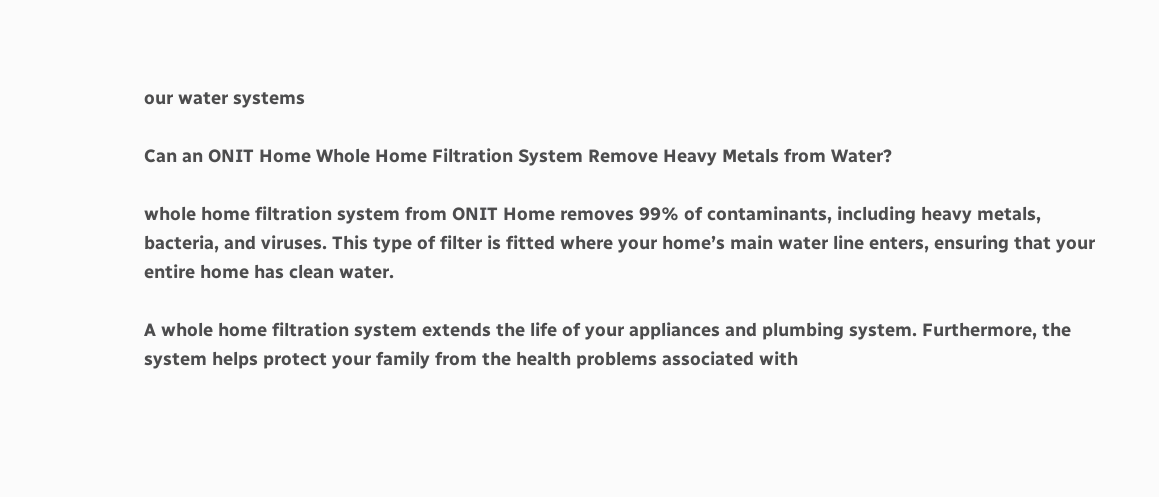our water systems

Can an ONIT Home Whole Home Filtration System Remove Heavy Metals from Water?

whole home filtration system from ONIT Home removes 99% of contaminants, including heavy metals, bacteria, and viruses. This type of filter is fitted where your home’s main water line enters, ensuring that your entire home has clean water.

A whole home filtration system extends the life of your appliances and plumbing system. Furthermore, the system helps protect your family from the health problems associated with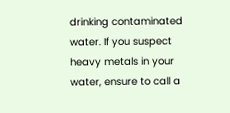drinking contaminated water. If you suspect heavy metals in your water, ensure to call a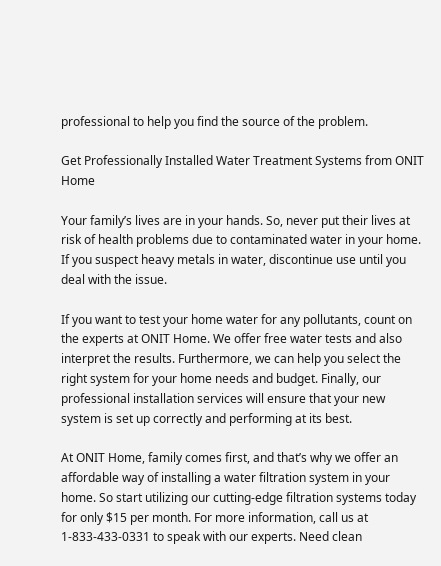professional to help you find the source of the problem.

Get Professionally Installed Water Treatment Systems from ONIT Home

Your family’s lives are in your hands. So, never put their lives at risk of health problems due to contaminated water in your home. If you suspect heavy metals in water, discontinue use until you deal with the issue.

If you want to test your home water for any pollutants, count on the experts at ONIT Home. We offer free water tests and also interpret the results. Furthermore, we can help you select the right system for your home needs and budget. Finally, our professional installation services will ensure that your new system is set up correctly and performing at its best.

At ONIT Home, family comes first, and that’s why we offer an affordable way of installing a water filtration system in your home. So start utilizing our cutting-edge filtration systems today for only $15 per month. For more information, call us at 1-833-433-0331 to speak with our experts. Need clean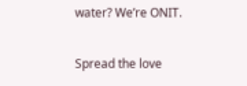water? We’re ONIT.

Spread the love